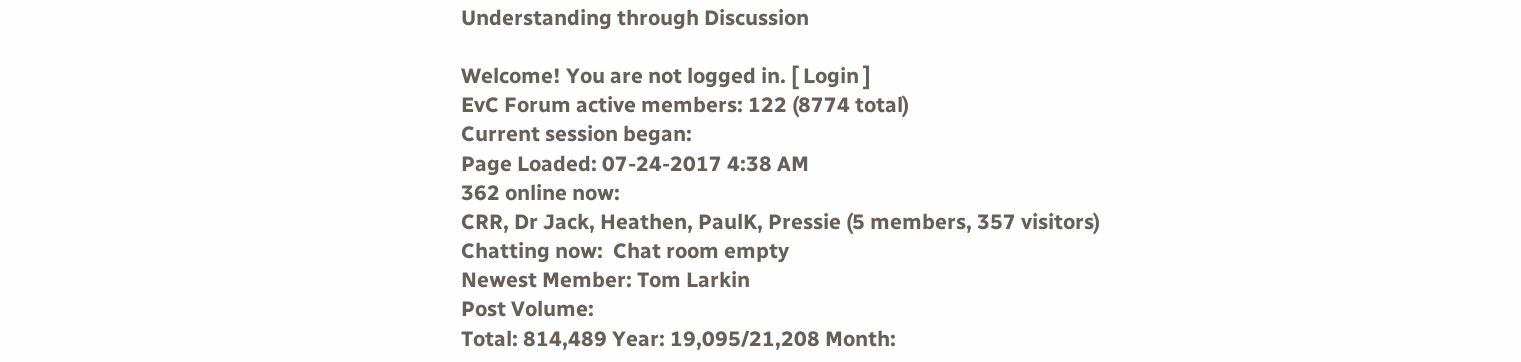Understanding through Discussion

Welcome! You are not logged in. [ Login ]
EvC Forum active members: 122 (8774 total)
Current session began:
Page Loaded: 07-24-2017 4:38 AM
362 online now:
CRR, Dr Jack, Heathen, PaulK, Pressie (5 members, 357 visitors)
Chatting now:  Chat room empty
Newest Member: Tom Larkin
Post Volume:
Total: 814,489 Year: 19,095/21,208 Month: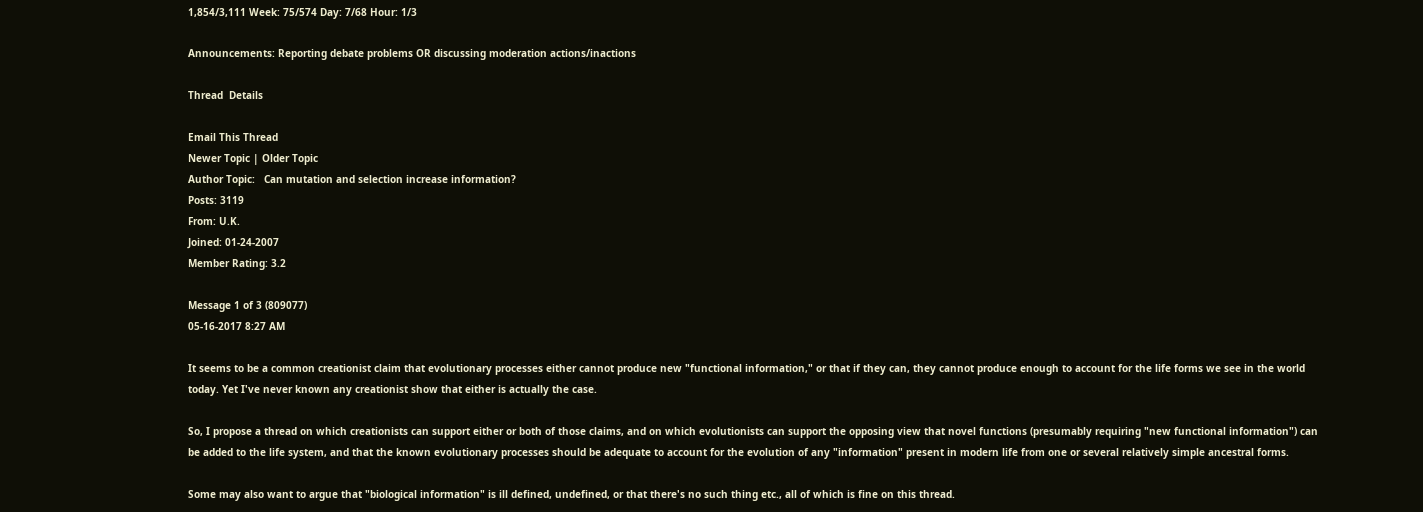1,854/3,111 Week: 75/574 Day: 7/68 Hour: 1/3

Announcements: Reporting debate problems OR discussing moderation actions/inactions

Thread  Details

Email This Thread
Newer Topic | Older Topic
Author Topic:   Can mutation and selection increase information?
Posts: 3119
From: U.K.
Joined: 01-24-2007
Member Rating: 3.2

Message 1 of 3 (809077)
05-16-2017 8:27 AM

It seems to be a common creationist claim that evolutionary processes either cannot produce new "functional information," or that if they can, they cannot produce enough to account for the life forms we see in the world today. Yet I've never known any creationist show that either is actually the case.

So, I propose a thread on which creationists can support either or both of those claims, and on which evolutionists can support the opposing view that novel functions (presumably requiring "new functional information") can be added to the life system, and that the known evolutionary processes should be adequate to account for the evolution of any "information" present in modern life from one or several relatively simple ancestral forms.

Some may also want to argue that "biological information" is ill defined, undefined, or that there's no such thing etc., all of which is fine on this thread.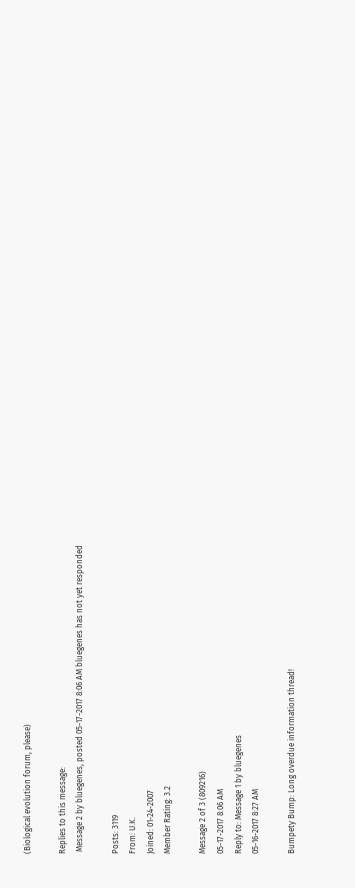(Biological evolution forum, please)

Replies to this message:
 Message 2 by bluegenes, posted 05-17-2017 8:06 AM bluegenes has not yet responded

Posts: 3119
From: U.K.
Joined: 01-24-2007
Member Rating: 3.2

Message 2 of 3 (809216)
05-17-2017 8:06 AM
Reply to: Message 1 by bluegenes
05-16-2017 8:27 AM

Bumpety Bump: Long overdue information thread!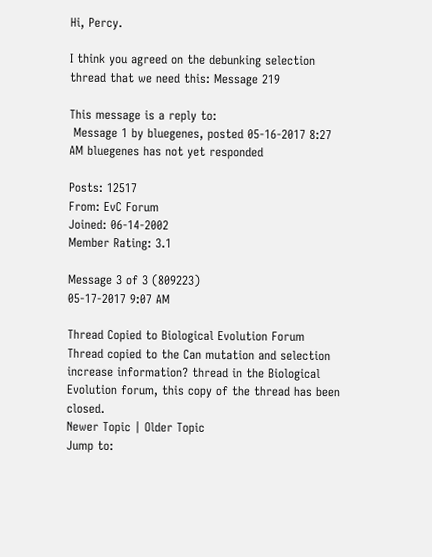Hi, Percy.

I think you agreed on the debunking selection thread that we need this: Message 219

This message is a reply to:
 Message 1 by bluegenes, posted 05-16-2017 8:27 AM bluegenes has not yet responded

Posts: 12517
From: EvC Forum
Joined: 06-14-2002
Member Rating: 3.1

Message 3 of 3 (809223)
05-17-2017 9:07 AM

Thread Copied to Biological Evolution Forum
Thread copied to the Can mutation and selection increase information? thread in the Biological Evolution forum, this copy of the thread has been closed.
Newer Topic | Older Topic
Jump to: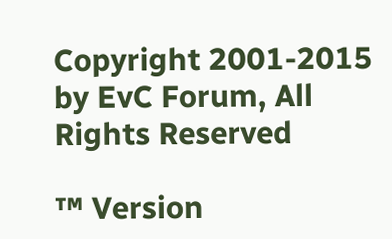Copyright 2001-2015 by EvC Forum, All Rights Reserved

™ Version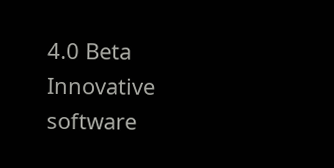4.0 Beta
Innovative software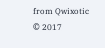from Qwixotic © 2017